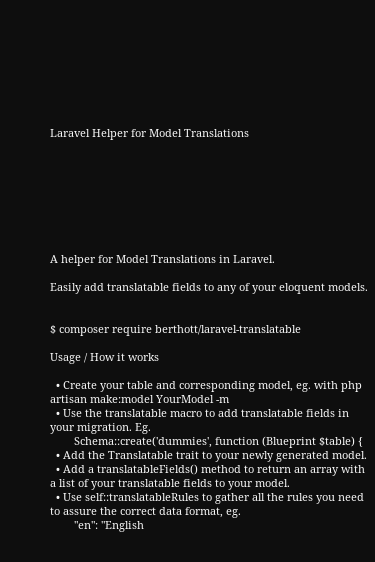Laravel Helper for Model Translations








A helper for Model Translations in Laravel.

Easily add translatable fields to any of your eloquent models.


$ composer require berthott/laravel-translatable

Usage / How it works

  • Create your table and corresponding model, eg. with php artisan make:model YourModel -m
  • Use the translatable macro to add translatable fields in your migration. Eg.
        Schema::create('dummies', function (Blueprint $table) {
  • Add the Translatable trait to your newly generated model.
  • Add a translatableFields() method to return an array with a list of your translatable fields to your model.
  • Use self::translatableRules to gather all the rules you need to assure the correct data format, eg.
        "en": "English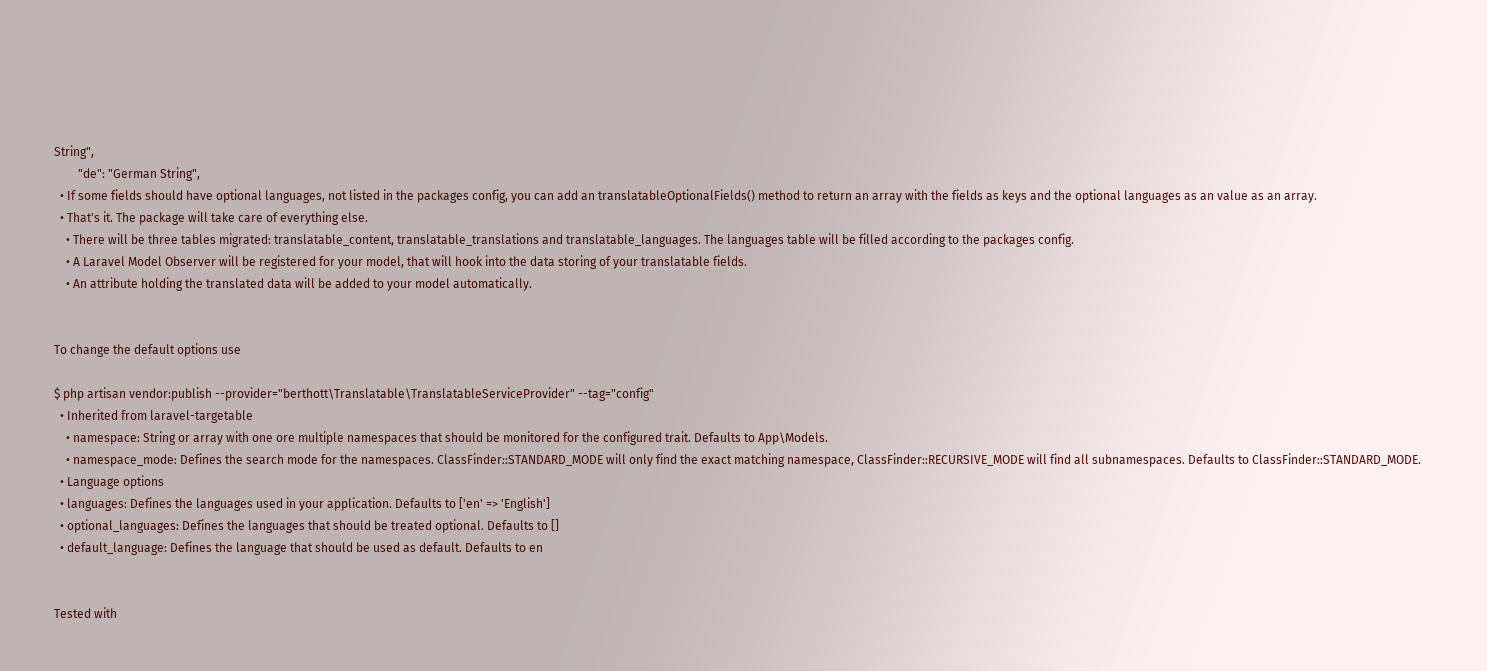String",
        "de": "German String",
  • If some fields should have optional languages, not listed in the packages config, you can add an translatableOptionalFields() method to return an array with the fields as keys and the optional languages as an value as an array.
  • That's it. The package will take care of everything else.
    • There will be three tables migrated: translatable_content, translatable_translations and translatable_languages. The languages table will be filled according to the packages config.
    • A Laravel Model Observer will be registered for your model, that will hook into the data storing of your translatable fields.
    • An attribute holding the translated data will be added to your model automatically.


To change the default options use

$ php artisan vendor:publish --provider="berthott\Translatable\TranslatableServiceProvider" --tag="config"
  • Inherited from laravel-targetable
    • namespace: String or array with one ore multiple namespaces that should be monitored for the configured trait. Defaults to App\Models.
    • namespace_mode: Defines the search mode for the namespaces. ClassFinder::STANDARD_MODE will only find the exact matching namespace, ClassFinder::RECURSIVE_MODE will find all subnamespaces. Defaults to ClassFinder::STANDARD_MODE.
  • Language options
  • languages: Defines the languages used in your application. Defaults to ['en' => 'English']
  • optional_languages: Defines the languages that should be treated optional. Defaults to []
  • default_language: Defines the language that should be used as default. Defaults to en


Tested with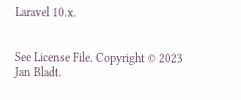Laravel 10.x.


See License File. Copyright © 2023 Jan Bladt.